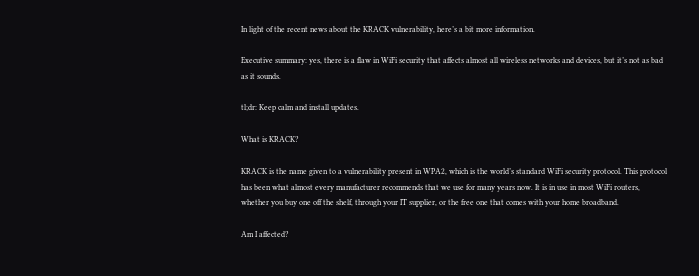In light of the recent news about the KRACK vulnerability, here’s a bit more information.

Executive summary: yes, there is a flaw in WiFi security that affects almost all wireless networks and devices, but it’s not as bad as it sounds.

tl;dr: Keep calm and install updates.

What is KRACK?

KRACK is the name given to a vulnerability present in WPA2, which is the world’s standard WiFi security protocol. This protocol has been what almost every manufacturer recommends that we use for many years now. It is in use in most WiFi routers, whether you buy one off the shelf, through your IT supplier, or the free one that comes with your home broadband.

Am I affected?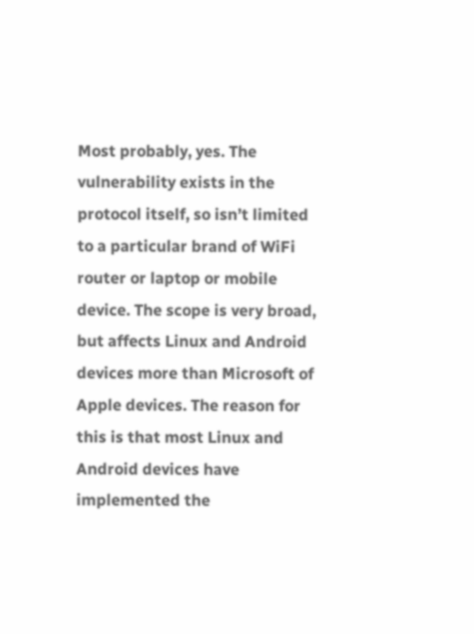Most probably, yes. The vulnerability exists in the protocol itself, so isn’t limited to a particular brand of WiFi router or laptop or mobile device. The scope is very broad, but affects Linux and Android devices more than Microsoft of Apple devices. The reason for this is that most Linux and Android devices have implemented the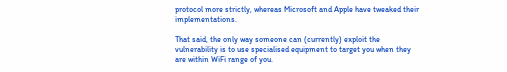protocol more strictly, whereas Microsoft and Apple have tweaked their implementations.

That said, the only way someone can (currently) exploit the vulnerability is to use specialised equipment to target you when they are within WiFi range of you.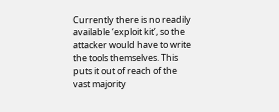Currently there is no readily available ‘exploit kit’, so the attacker would have to write the tools themselves. This puts it out of reach of the vast majority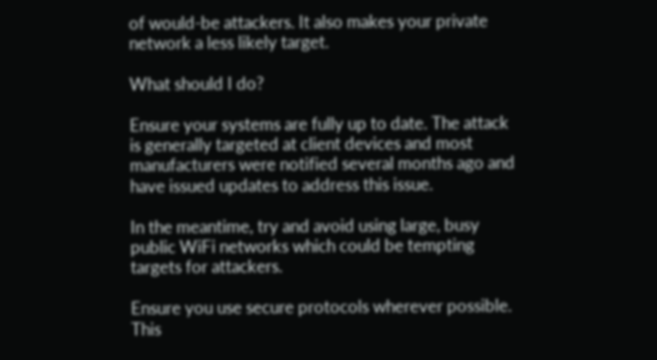of would-be attackers. It also makes your private network a less likely target.

What should I do?

Ensure your systems are fully up to date. The attack is generally targeted at client devices and most manufacturers were notified several months ago and have issued updates to address this issue.

In the meantime, try and avoid using large, busy public WiFi networks which could be tempting targets for attackers.

Ensure you use secure protocols wherever possible. This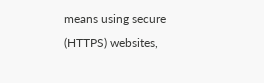means using secure (HTTPS) websites,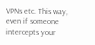VPNs etc. This way, even if someone intercepts your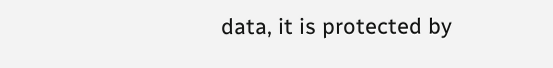data, it is protected by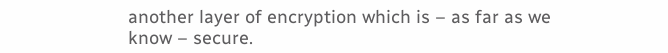another layer of encryption which is – as far as we know – secure.